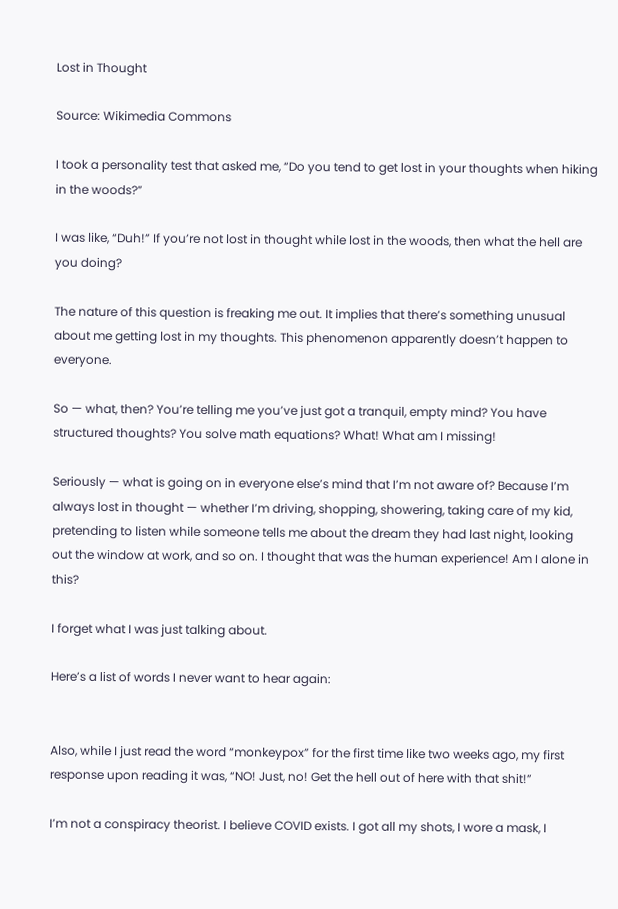Lost in Thought

Source: Wikimedia Commons

I took a personality test that asked me, “Do you tend to get lost in your thoughts when hiking in the woods?”

I was like, “Duh!” If you’re not lost in thought while lost in the woods, then what the hell are you doing?

The nature of this question is freaking me out. It implies that there’s something unusual about me getting lost in my thoughts. This phenomenon apparently doesn’t happen to everyone.

So — what, then? You’re telling me you’ve just got a tranquil, empty mind? You have structured thoughts? You solve math equations? What! What am I missing!

Seriously — what is going on in everyone else’s mind that I’m not aware of? Because I’m always lost in thought — whether I’m driving, shopping, showering, taking care of my kid, pretending to listen while someone tells me about the dream they had last night, looking out the window at work, and so on. I thought that was the human experience! Am I alone in this?

I forget what I was just talking about.

Here’s a list of words I never want to hear again:


Also, while I just read the word “monkeypox” for the first time like two weeks ago, my first response upon reading it was, “NO! Just, no! Get the hell out of here with that shit!”

I’m not a conspiracy theorist. I believe COVID exists. I got all my shots, I wore a mask, I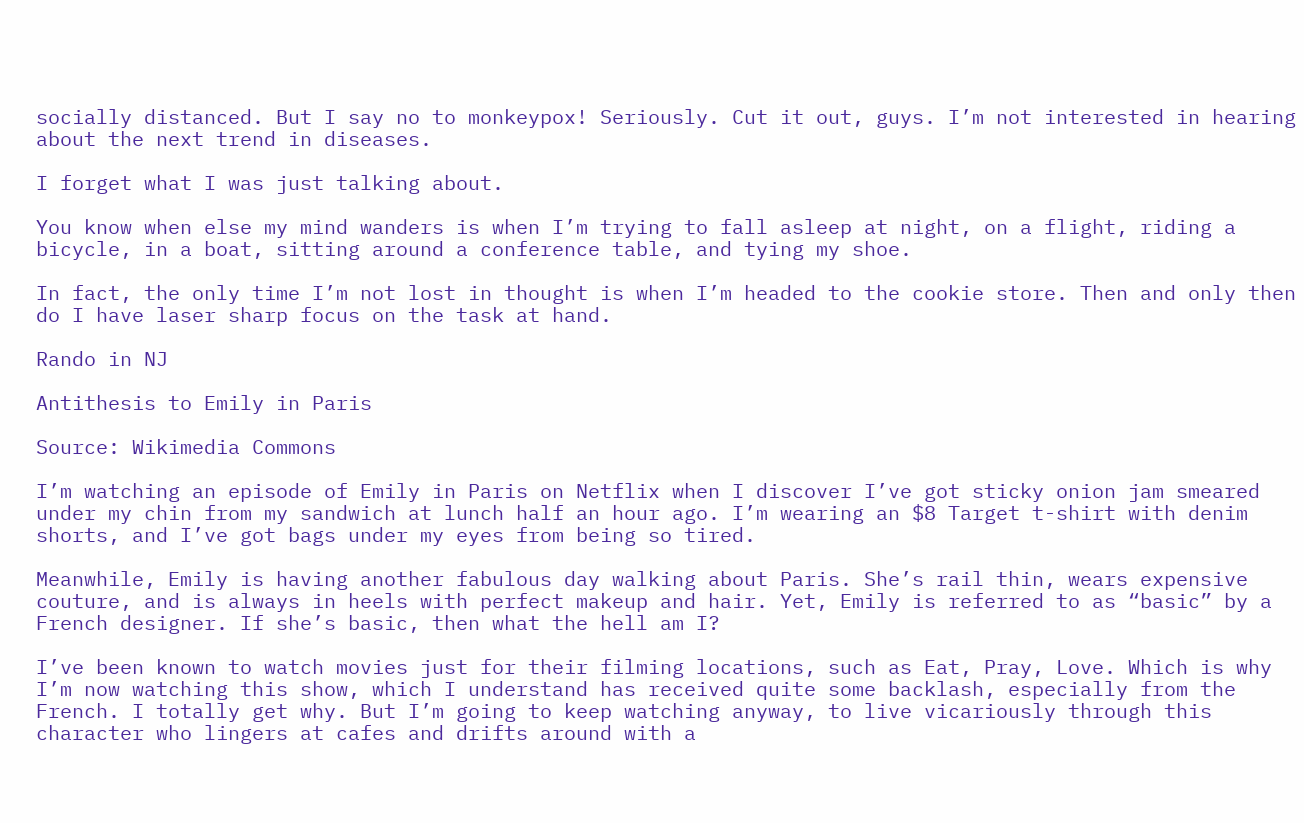socially distanced. But I say no to monkeypox! Seriously. Cut it out, guys. I’m not interested in hearing about the next trend in diseases.

I forget what I was just talking about.

You know when else my mind wanders is when I’m trying to fall asleep at night, on a flight, riding a bicycle, in a boat, sitting around a conference table, and tying my shoe.

In fact, the only time I’m not lost in thought is when I’m headed to the cookie store. Then and only then do I have laser sharp focus on the task at hand.

Rando in NJ

Antithesis to Emily in Paris

Source: Wikimedia Commons

I’m watching an episode of Emily in Paris on Netflix when I discover I’ve got sticky onion jam smeared under my chin from my sandwich at lunch half an hour ago. I’m wearing an $8 Target t-shirt with denim shorts, and I’ve got bags under my eyes from being so tired.

Meanwhile, Emily is having another fabulous day walking about Paris. She’s rail thin, wears expensive couture, and is always in heels with perfect makeup and hair. Yet, Emily is referred to as “basic” by a French designer. If she’s basic, then what the hell am I?

I’ve been known to watch movies just for their filming locations, such as Eat, Pray, Love. Which is why I’m now watching this show, which I understand has received quite some backlash, especially from the French. I totally get why. But I’m going to keep watching anyway, to live vicariously through this character who lingers at cafes and drifts around with a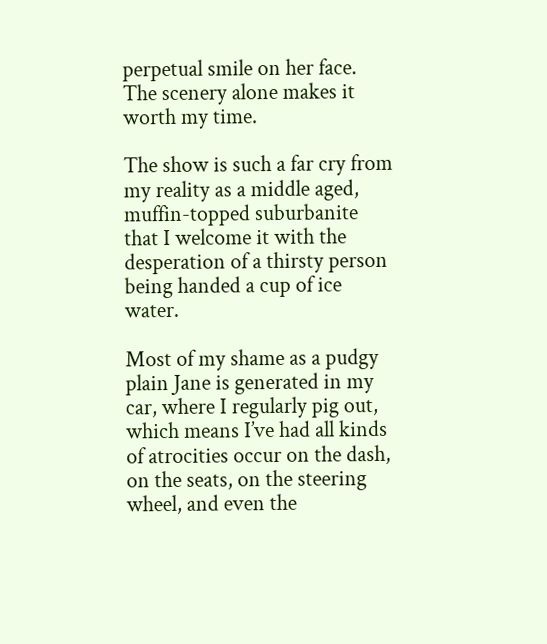perpetual smile on her face. The scenery alone makes it worth my time.

The show is such a far cry from my reality as a middle aged, muffin-topped suburbanite that I welcome it with the desperation of a thirsty person being handed a cup of ice water.

Most of my shame as a pudgy plain Jane is generated in my car, where I regularly pig out, which means I’ve had all kinds of atrocities occur on the dash, on the seats, on the steering wheel, and even the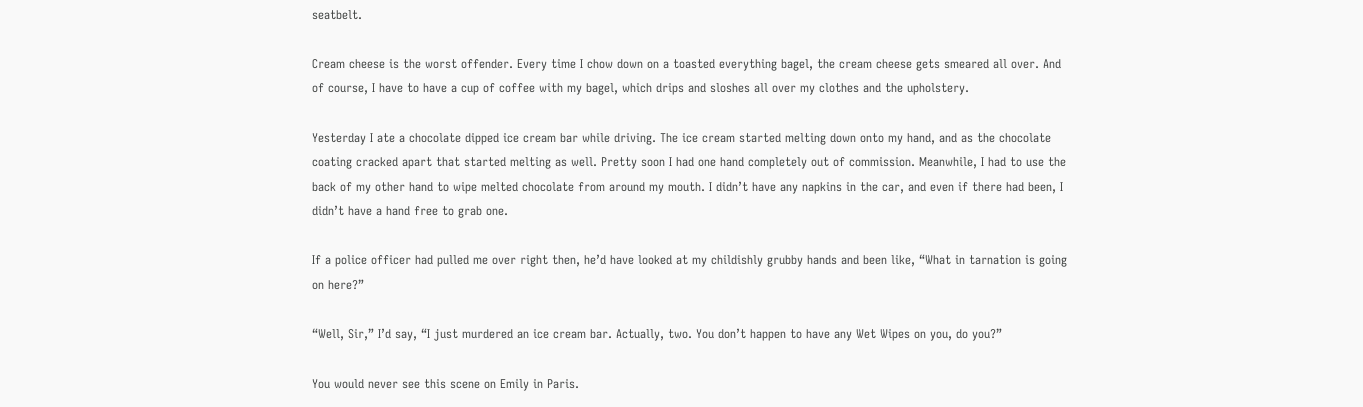seatbelt.

Cream cheese is the worst offender. Every time I chow down on a toasted everything bagel, the cream cheese gets smeared all over. And of course, I have to have a cup of coffee with my bagel, which drips and sloshes all over my clothes and the upholstery.

Yesterday I ate a chocolate dipped ice cream bar while driving. The ice cream started melting down onto my hand, and as the chocolate coating cracked apart that started melting as well. Pretty soon I had one hand completely out of commission. Meanwhile, I had to use the back of my other hand to wipe melted chocolate from around my mouth. I didn’t have any napkins in the car, and even if there had been, I didn’t have a hand free to grab one.

If a police officer had pulled me over right then, he’d have looked at my childishly grubby hands and been like, “What in tarnation is going on here?”

“Well, Sir,” I’d say, “I just murdered an ice cream bar. Actually, two. You don’t happen to have any Wet Wipes on you, do you?”

You would never see this scene on Emily in Paris.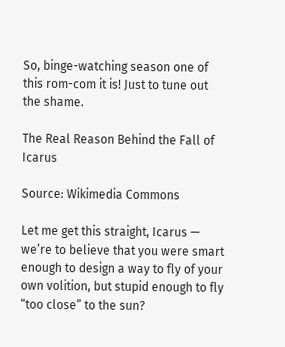So, binge-watching season one of this rom-com it is! Just to tune out the shame.

The Real Reason Behind the Fall of Icarus

Source: Wikimedia Commons

Let me get this straight, Icarus — we’re to believe that you were smart enough to design a way to fly of your own volition, but stupid enough to fly “too close” to the sun?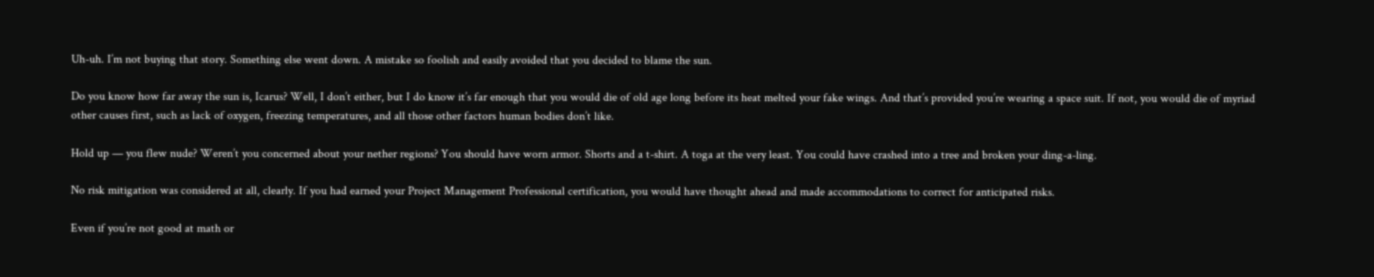Uh-uh. I’m not buying that story. Something else went down. A mistake so foolish and easily avoided that you decided to blame the sun.

Do you know how far away the sun is, Icarus? Well, I don’t either, but I do know it’s far enough that you would die of old age long before its heat melted your fake wings. And that’s provided you’re wearing a space suit. If not, you would die of myriad other causes first, such as lack of oxygen, freezing temperatures, and all those other factors human bodies don’t like.

Hold up — you flew nude? Weren’t you concerned about your nether regions? You should have worn armor. Shorts and a t-shirt. A toga at the very least. You could have crashed into a tree and broken your ding-a-ling.

No risk mitigation was considered at all, clearly. If you had earned your Project Management Professional certification, you would have thought ahead and made accommodations to correct for anticipated risks.

Even if you’re not good at math or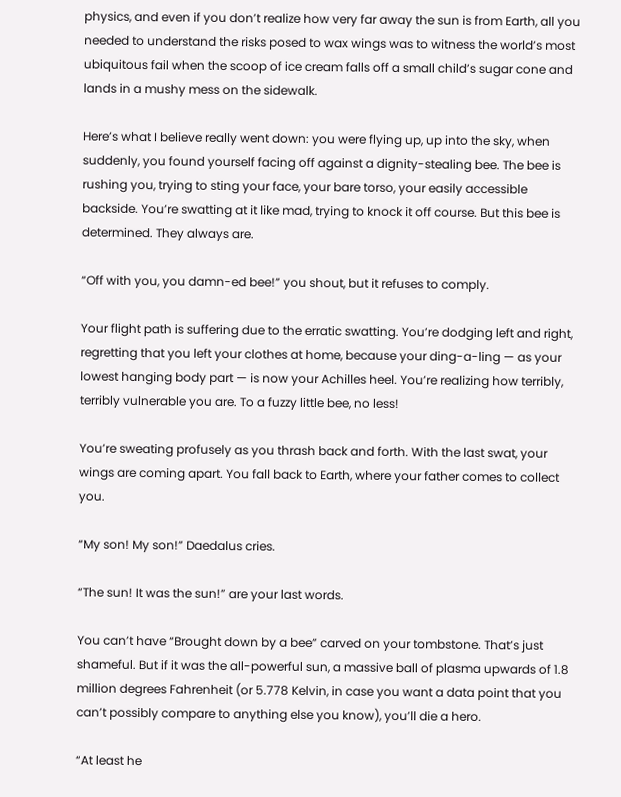physics, and even if you don’t realize how very far away the sun is from Earth, all you needed to understand the risks posed to wax wings was to witness the world’s most ubiquitous fail when the scoop of ice cream falls off a small child’s sugar cone and lands in a mushy mess on the sidewalk.

Here’s what I believe really went down: you were flying up, up into the sky, when suddenly, you found yourself facing off against a dignity-stealing bee. The bee is rushing you, trying to sting your face, your bare torso, your easily accessible backside. You’re swatting at it like mad, trying to knock it off course. But this bee is determined. They always are.

“Off with you, you damn-ed bee!” you shout, but it refuses to comply.

Your flight path is suffering due to the erratic swatting. You’re dodging left and right, regretting that you left your clothes at home, because your ding-a-ling — as your lowest hanging body part — is now your Achilles heel. You’re realizing how terribly, terribly vulnerable you are. To a fuzzy little bee, no less!

You’re sweating profusely as you thrash back and forth. With the last swat, your wings are coming apart. You fall back to Earth, where your father comes to collect you.

“My son! My son!” Daedalus cries.

“The sun! It was the sun!” are your last words.

You can’t have “Brought down by a bee” carved on your tombstone. That’s just shameful. But if it was the all-powerful sun, a massive ball of plasma upwards of 1.8 million degrees Fahrenheit (or 5.778 Kelvin, in case you want a data point that you can’t possibly compare to anything else you know), you’ll die a hero.

“At least he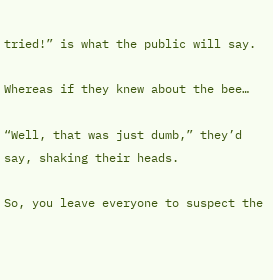tried!” is what the public will say.

Whereas if they knew about the bee…

“Well, that was just dumb,” they’d say, shaking their heads.

So, you leave everyone to suspect the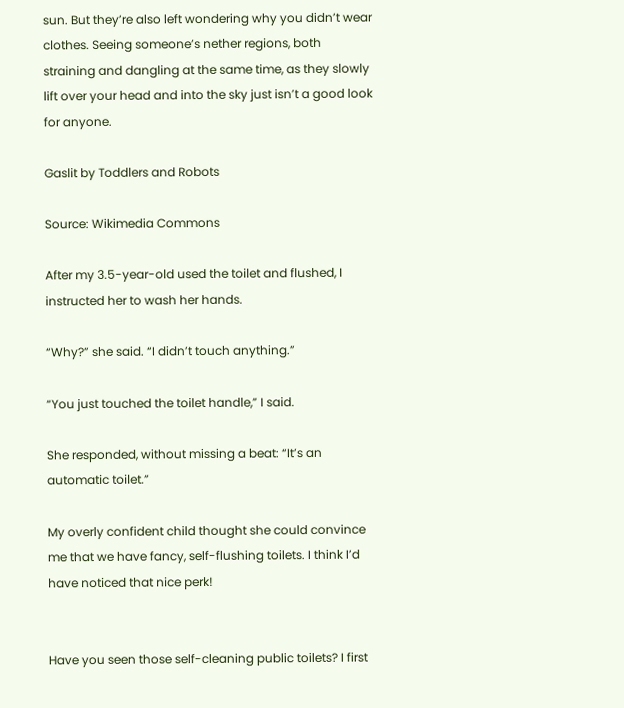sun. But they’re also left wondering why you didn’t wear clothes. Seeing someone’s nether regions, both straining and dangling at the same time, as they slowly lift over your head and into the sky just isn’t a good look for anyone.

Gaslit by Toddlers and Robots

Source: Wikimedia Commons

After my 3.5-year-old used the toilet and flushed, I instructed her to wash her hands.

“Why?” she said. “I didn’t touch anything.”

“You just touched the toilet handle,” I said.

She responded, without missing a beat: “It’s an automatic toilet.”

My overly confident child thought she could convince me that we have fancy, self-flushing toilets. I think I’d have noticed that nice perk!


Have you seen those self-cleaning public toilets? I first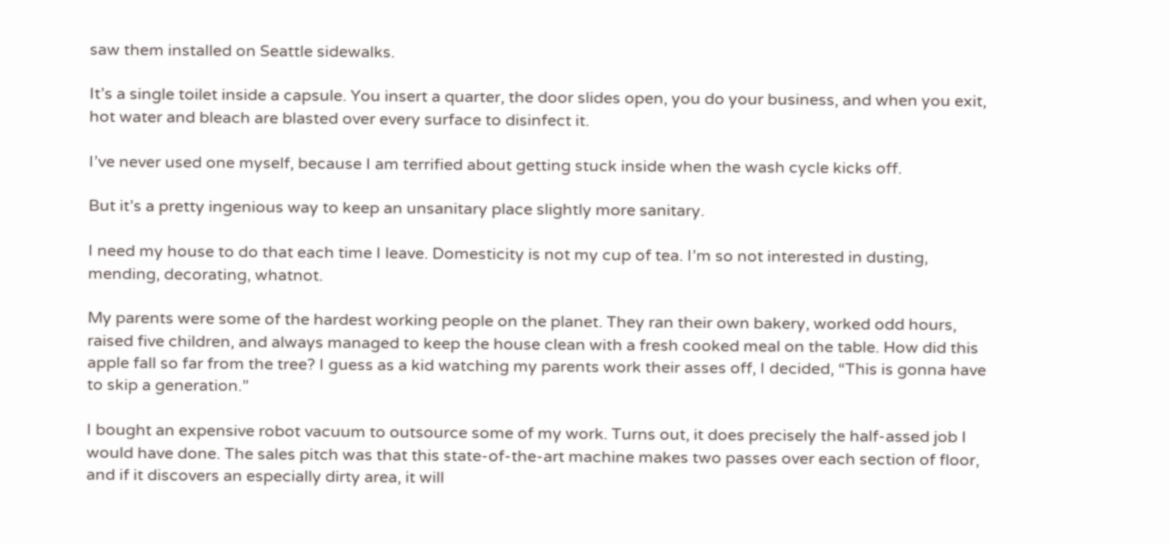saw them installed on Seattle sidewalks.

It’s a single toilet inside a capsule. You insert a quarter, the door slides open, you do your business, and when you exit, hot water and bleach are blasted over every surface to disinfect it.

I’ve never used one myself, because I am terrified about getting stuck inside when the wash cycle kicks off.

But it’s a pretty ingenious way to keep an unsanitary place slightly more sanitary.

I need my house to do that each time I leave. Domesticity is not my cup of tea. I’m so not interested in dusting, mending, decorating, whatnot.

My parents were some of the hardest working people on the planet. They ran their own bakery, worked odd hours, raised five children, and always managed to keep the house clean with a fresh cooked meal on the table. How did this apple fall so far from the tree? I guess as a kid watching my parents work their asses off, I decided, “This is gonna have to skip a generation.”

I bought an expensive robot vacuum to outsource some of my work. Turns out, it does precisely the half-assed job I would have done. The sales pitch was that this state-of-the-art machine makes two passes over each section of floor, and if it discovers an especially dirty area, it will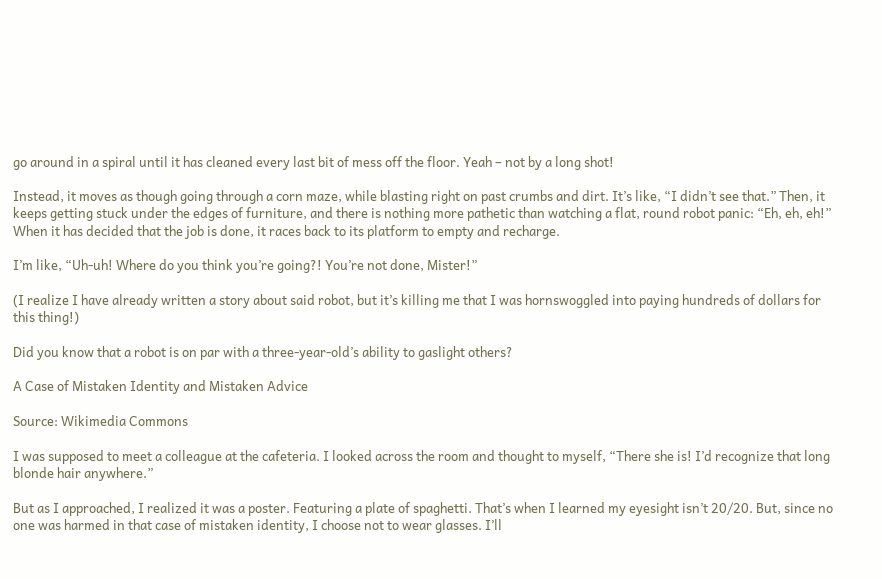go around in a spiral until it has cleaned every last bit of mess off the floor. Yeah – not by a long shot!

Instead, it moves as though going through a corn maze, while blasting right on past crumbs and dirt. It’s like, “I didn’t see that.” Then, it keeps getting stuck under the edges of furniture, and there is nothing more pathetic than watching a flat, round robot panic: “Eh, eh, eh!” When it has decided that the job is done, it races back to its platform to empty and recharge.

I’m like, “Uh-uh! Where do you think you’re going?! You’re not done, Mister!”

(I realize I have already written a story about said robot, but it’s killing me that I was hornswoggled into paying hundreds of dollars for this thing!)

Did you know that a robot is on par with a three-year-old’s ability to gaslight others?

A Case of Mistaken Identity and Mistaken Advice

Source: Wikimedia Commons

I was supposed to meet a colleague at the cafeteria. I looked across the room and thought to myself, “There she is! I’d recognize that long blonde hair anywhere.”

But as I approached, I realized it was a poster. Featuring a plate of spaghetti. That’s when I learned my eyesight isn’t 20/20. But, since no one was harmed in that case of mistaken identity, I choose not to wear glasses. I’ll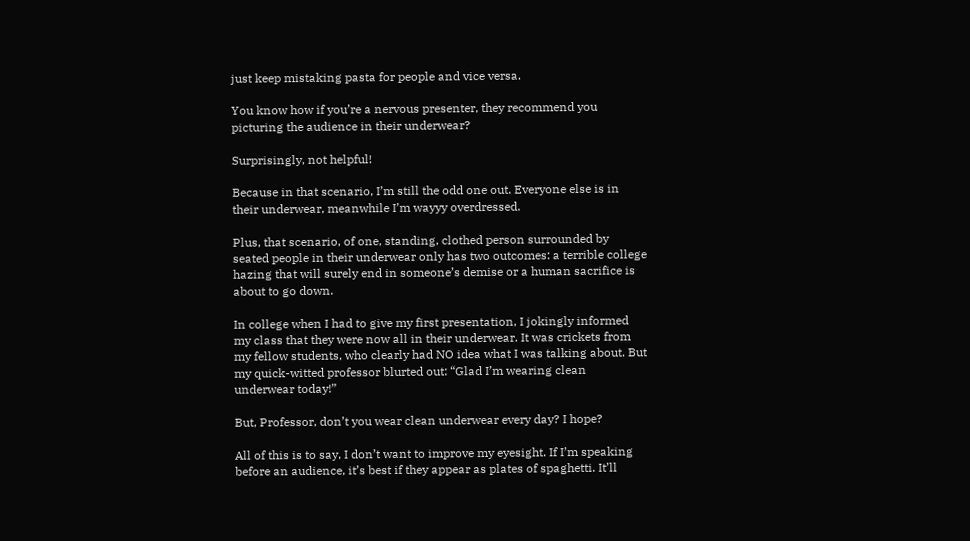just keep mistaking pasta for people and vice versa.

You know how if you’re a nervous presenter, they recommend you picturing the audience in their underwear?

Surprisingly, not helpful!

Because in that scenario, I’m still the odd one out. Everyone else is in their underwear, meanwhile I’m wayyy overdressed.

Plus, that scenario, of one, standing, clothed person surrounded by seated people in their underwear only has two outcomes: a terrible college hazing that will surely end in someone’s demise or a human sacrifice is about to go down.

In college when I had to give my first presentation, I jokingly informed my class that they were now all in their underwear. It was crickets from my fellow students, who clearly had NO idea what I was talking about. But my quick-witted professor blurted out: “Glad I’m wearing clean underwear today!”

But, Professor, don’t you wear clean underwear every day? I hope?

All of this is to say, I don’t want to improve my eyesight. If I’m speaking before an audience, it’s best if they appear as plates of spaghetti. It’ll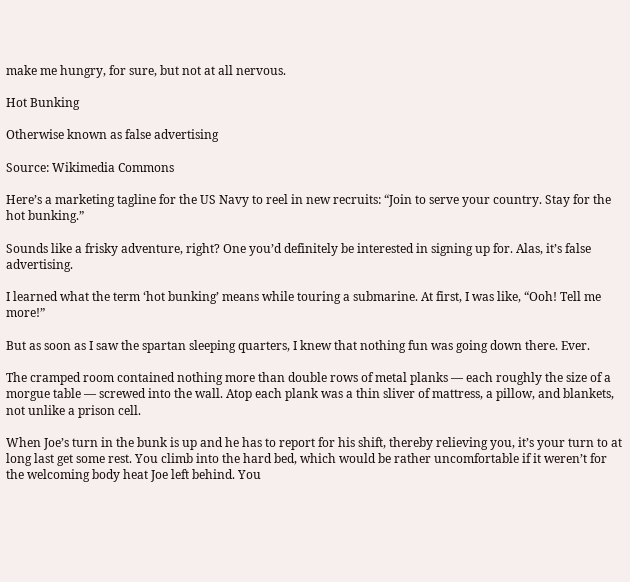make me hungry, for sure, but not at all nervous.

Hot Bunking

Otherwise known as false advertising

Source: Wikimedia Commons

Here’s a marketing tagline for the US Navy to reel in new recruits: “Join to serve your country. Stay for the hot bunking.”

Sounds like a frisky adventure, right? One you’d definitely be interested in signing up for. Alas, it’s false advertising.

I learned what the term ‘hot bunking’ means while touring a submarine. At first, I was like, “Ooh! Tell me more!”

But as soon as I saw the spartan sleeping quarters, I knew that nothing fun was going down there. Ever.

The cramped room contained nothing more than double rows of metal planks — each roughly the size of a morgue table — screwed into the wall. Atop each plank was a thin sliver of mattress, a pillow, and blankets, not unlike a prison cell.

When Joe’s turn in the bunk is up and he has to report for his shift, thereby relieving you, it’s your turn to at long last get some rest. You climb into the hard bed, which would be rather uncomfortable if it weren’t for the welcoming body heat Joe left behind. You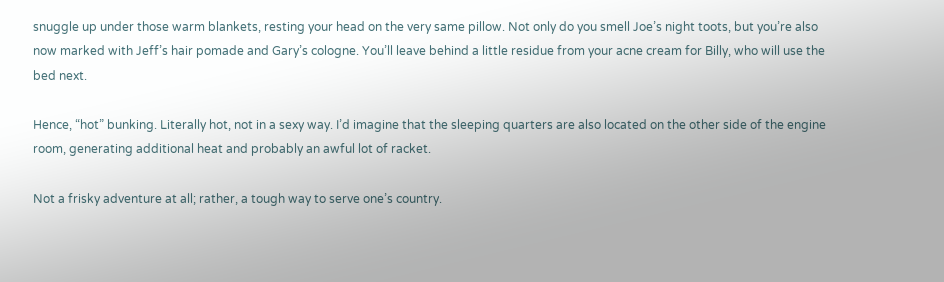snuggle up under those warm blankets, resting your head on the very same pillow. Not only do you smell Joe’s night toots, but you’re also now marked with Jeff’s hair pomade and Gary’s cologne. You’ll leave behind a little residue from your acne cream for Billy, who will use the bed next.

Hence, “hot” bunking. Literally hot, not in a sexy way. I’d imagine that the sleeping quarters are also located on the other side of the engine room, generating additional heat and probably an awful lot of racket.

Not a frisky adventure at all; rather, a tough way to serve one’s country.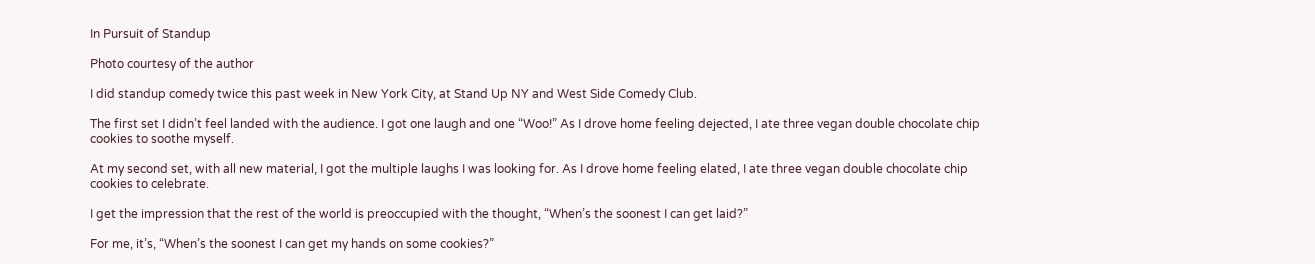In Pursuit of Standup

Photo courtesy of the author

I did standup comedy twice this past week in New York City, at Stand Up NY and West Side Comedy Club.

The first set I didn’t feel landed with the audience. I got one laugh and one “Woo!” As I drove home feeling dejected, I ate three vegan double chocolate chip cookies to soothe myself.

At my second set, with all new material, I got the multiple laughs I was looking for. As I drove home feeling elated, I ate three vegan double chocolate chip cookies to celebrate.

I get the impression that the rest of the world is preoccupied with the thought, “When’s the soonest I can get laid?”

For me, it’s, “When’s the soonest I can get my hands on some cookies?”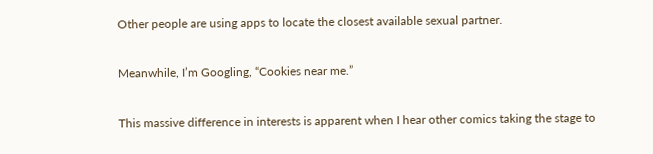Other people are using apps to locate the closest available sexual partner.

Meanwhile, I’m Googling, “Cookies near me.”

This massive difference in interests is apparent when I hear other comics taking the stage to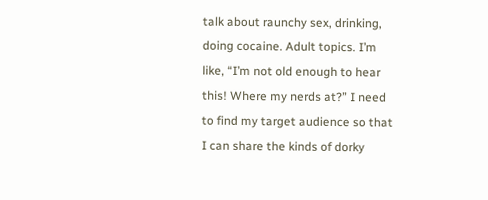talk about raunchy sex, drinking, doing cocaine. Adult topics. I’m like, “I’m not old enough to hear this! Where my nerds at?” I need to find my target audience so that I can share the kinds of dorky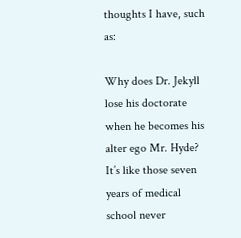thoughts I have, such as:

Why does Dr. Jekyll lose his doctorate when he becomes his alter ego Mr. Hyde? It’s like those seven years of medical school never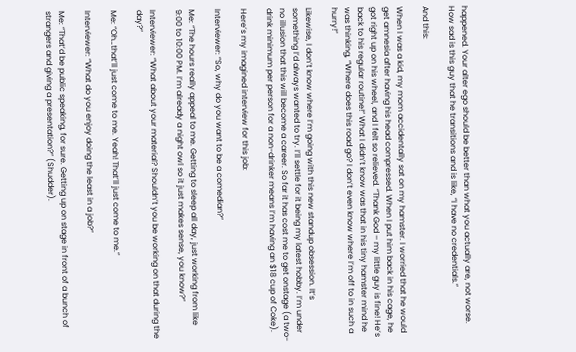happened. Your alter ego should be better than what you actually are, not worse. How sad is this guy that he transitions and is like, “I have no credentials.”

And this:

When I was a kid, my mom accidentally sat on my hamster. I worried that he would get amnesia after having his head compressed. When I put him back in his cage, he got right up on his wheel, and I felt so relieved. “Thank God – my little guy is fine! He’s back to his regular routine!” What I didn’t know was that in his tiny hamster mind he was thinking, “Where does this road go? I don’t even know where I’m off to in such a hurry!”

Likewise, I don’t know where I’m going with this new standup obsession. It’s something I’d always wanted to try. I’ll settle for it being my latest hobby. I’m under no illusion that this will become a career. So far it has cost me to get onstage (a two-drink minimum per person for a non-drinker means I’m having an $18 cup of Coke).

Here’s my imagined interview for this job:

Interviewer: “So, why do you want to be a comedian?”

Me: “The hours really appeal to me. Getting to sleep all day, just working from like 9:00 to 10:00 PM. I’m already a night owl so it just makes sense, you know?”

Interviewer: “What about your material? Shouldn’t you be working on that during the day?”

Me: “Oh…that’ll just come to me. Yeah! That’ll just come to me.”

Interviewer: “What do you enjoy doing the least in a job?”

Me: “That’d be public speaking, for sure. Getting up on stage in front of a bunch of strangers and giving a presentation?” (Shudder).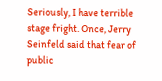Seriously, I have terrible stage fright. Once, Jerry Seinfeld said that fear of public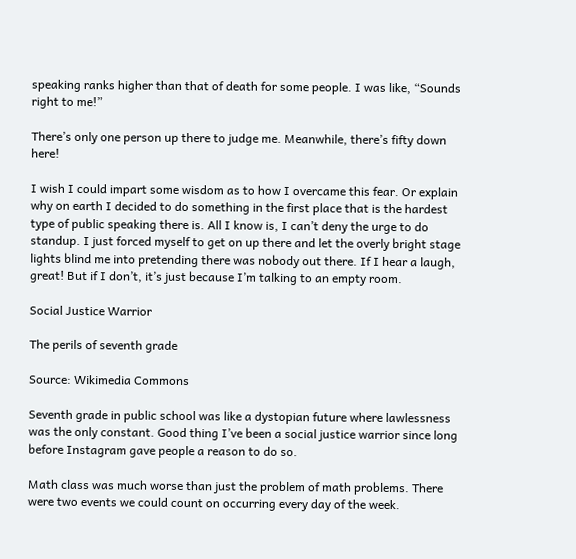speaking ranks higher than that of death for some people. I was like, “Sounds right to me!”

There’s only one person up there to judge me. Meanwhile, there’s fifty down here!

I wish I could impart some wisdom as to how I overcame this fear. Or explain why on earth I decided to do something in the first place that is the hardest type of public speaking there is. All I know is, I can’t deny the urge to do standup. I just forced myself to get on up there and let the overly bright stage lights blind me into pretending there was nobody out there. If I hear a laugh, great! But if I don’t, it’s just because I’m talking to an empty room.

Social Justice Warrior

The perils of seventh grade

Source: Wikimedia Commons

Seventh grade in public school was like a dystopian future where lawlessness was the only constant. Good thing I’ve been a social justice warrior since long before Instagram gave people a reason to do so.

Math class was much worse than just the problem of math problems. There were two events we could count on occurring every day of the week.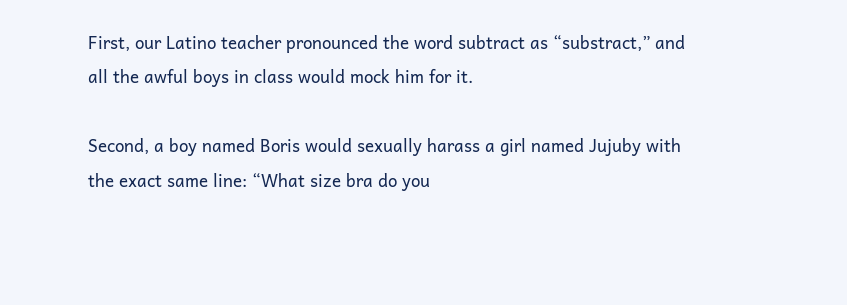First, our Latino teacher pronounced the word subtract as “substract,” and all the awful boys in class would mock him for it.

Second, a boy named Boris would sexually harass a girl named Jujuby with the exact same line: “What size bra do you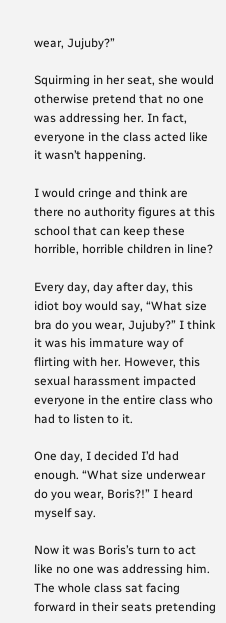wear, Jujuby?”

Squirming in her seat, she would otherwise pretend that no one was addressing her. In fact, everyone in the class acted like it wasn’t happening.

I would cringe and think are there no authority figures at this school that can keep these horrible, horrible children in line?

Every day, day after day, this idiot boy would say, “What size bra do you wear, Jujuby?” I think it was his immature way of flirting with her. However, this sexual harassment impacted everyone in the entire class who had to listen to it.

One day, I decided I’d had enough. “What size underwear do you wear, Boris?!” I heard myself say.

Now it was Boris’s turn to act like no one was addressing him. The whole class sat facing forward in their seats pretending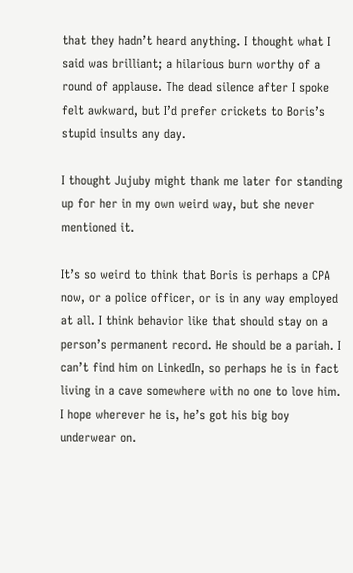that they hadn’t heard anything. I thought what I said was brilliant; a hilarious burn worthy of a round of applause. The dead silence after I spoke felt awkward, but I’d prefer crickets to Boris’s stupid insults any day.

I thought Jujuby might thank me later for standing up for her in my own weird way, but she never mentioned it.

It’s so weird to think that Boris is perhaps a CPA now, or a police officer, or is in any way employed at all. I think behavior like that should stay on a person’s permanent record. He should be a pariah. I can’t find him on LinkedIn, so perhaps he is in fact living in a cave somewhere with no one to love him. I hope wherever he is, he’s got his big boy underwear on.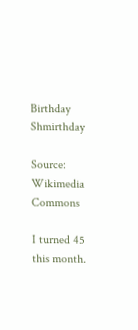Birthday Shmirthday

Source: Wikimedia Commons

I turned 45 this month.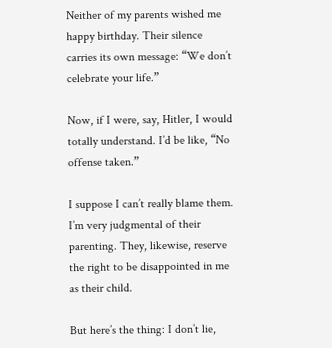Neither of my parents wished me happy birthday. Their silence carries its own message: “We don’t celebrate your life.”

Now, if I were, say, Hitler, I would totally understand. I’d be like, “No offense taken.”

I suppose I can’t really blame them. I’m very judgmental of their parenting. They, likewise, reserve the right to be disappointed in me as their child.

But here’s the thing: I don’t lie,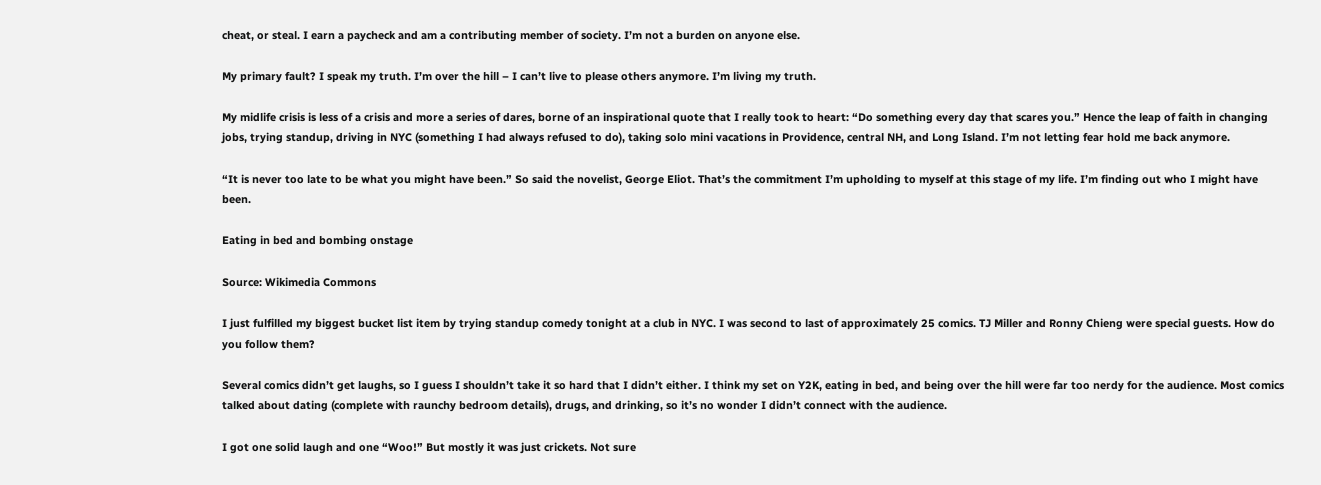cheat, or steal. I earn a paycheck and am a contributing member of society. I’m not a burden on anyone else.

My primary fault? I speak my truth. I’m over the hill – I can’t live to please others anymore. I’m living my truth.

My midlife crisis is less of a crisis and more a series of dares, borne of an inspirational quote that I really took to heart: “Do something every day that scares you.” Hence the leap of faith in changing jobs, trying standup, driving in NYC (something I had always refused to do), taking solo mini vacations in Providence, central NH, and Long Island. I’m not letting fear hold me back anymore.

“It is never too late to be what you might have been.” So said the novelist, George Eliot. That’s the commitment I’m upholding to myself at this stage of my life. I’m finding out who I might have been.

Eating in bed and bombing onstage

Source: Wikimedia Commons

I just fulfilled my biggest bucket list item by trying standup comedy tonight at a club in NYC. I was second to last of approximately 25 comics. TJ Miller and Ronny Chieng were special guests. How do you follow them?

Several comics didn’t get laughs, so I guess I shouldn’t take it so hard that I didn’t either. I think my set on Y2K, eating in bed, and being over the hill were far too nerdy for the audience. Most comics talked about dating (complete with raunchy bedroom details), drugs, and drinking, so it’s no wonder I didn’t connect with the audience.

I got one solid laugh and one “Woo!” But mostly it was just crickets. Not sure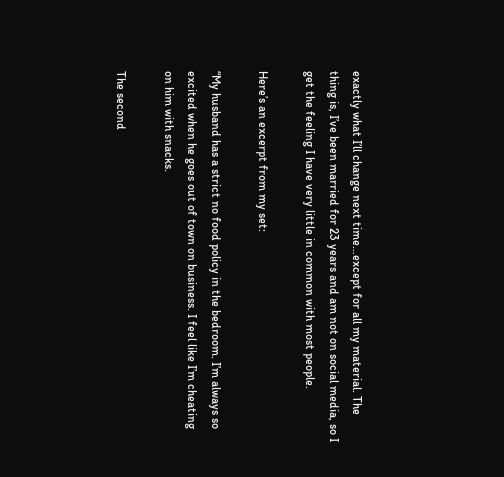exactly what I’ll change next time…except for all my material. The thing is, I’ve been married for 23 years and am not on social media, so I get the feeling I have very little in common with most people.

Here’s an excerpt from my set:

“My husband has a strict no food policy in the bedroom. I’m always so excited when he goes out of town on business. I feel like I’m cheating on him with snacks.

The second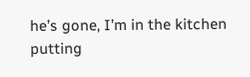he’s gone, I’m in the kitchen putting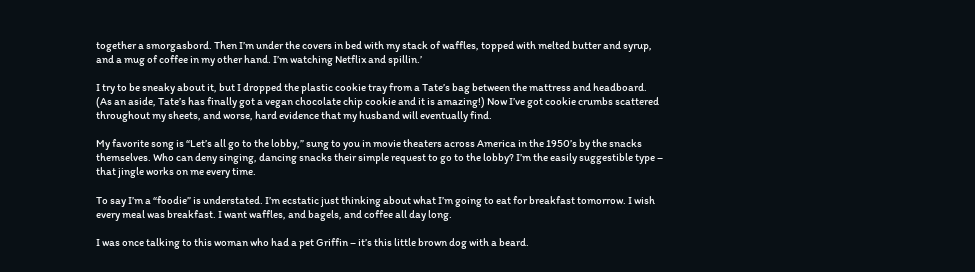together a smorgasbord. Then I’m under the covers in bed with my stack of waffles, topped with melted butter and syrup, and a mug of coffee in my other hand. I’m watching Netflix and spillin.’

I try to be sneaky about it, but I dropped the plastic cookie tray from a Tate’s bag between the mattress and headboard. (As an aside, Tate’s has finally got a vegan chocolate chip cookie and it is amazing!) Now I’ve got cookie crumbs scattered throughout my sheets, and worse, hard evidence that my husband will eventually find.

My favorite song is “Let’s all go to the lobby,” sung to you in movie theaters across America in the 1950’s by the snacks themselves. Who can deny singing, dancing snacks their simple request to go to the lobby? I’m the easily suggestible type – that jingle works on me every time.

To say I’m a “foodie” is understated. I’m ecstatic just thinking about what I’m going to eat for breakfast tomorrow. I wish every meal was breakfast. I want waffles, and bagels, and coffee all day long.

I was once talking to this woman who had a pet Griffin – it’s this little brown dog with a beard.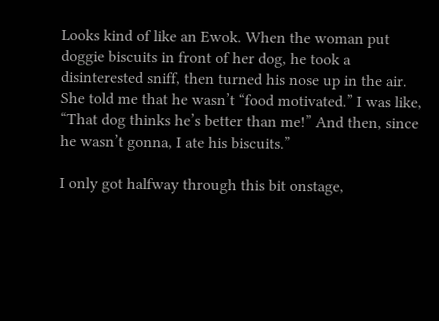Looks kind of like an Ewok. When the woman put doggie biscuits in front of her dog, he took a disinterested sniff, then turned his nose up in the air. She told me that he wasn’t “food motivated.” I was like, “That dog thinks he’s better than me!” And then, since he wasn’t gonna, I ate his biscuits.”

I only got halfway through this bit onstage,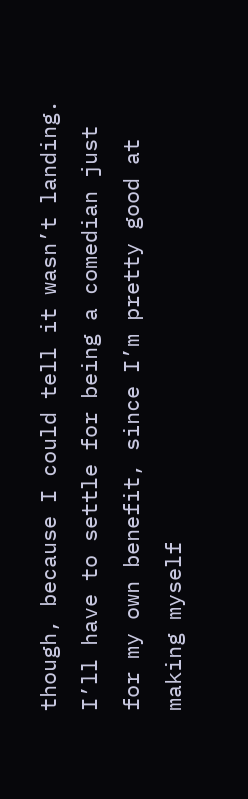though, because I could tell it wasn’t landing. I’ll have to settle for being a comedian just for my own benefit, since I’m pretty good at making myself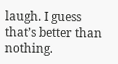laugh. I guess that’s better than nothing.